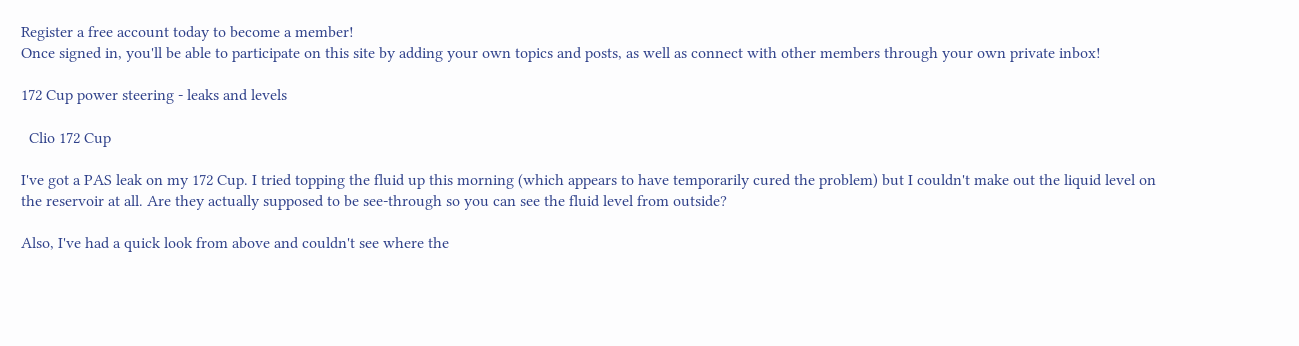Register a free account today to become a member!
Once signed in, you'll be able to participate on this site by adding your own topics and posts, as well as connect with other members through your own private inbox!

172 Cup power steering - leaks and levels

  Clio 172 Cup

I've got a PAS leak on my 172 Cup. I tried topping the fluid up this morning (which appears to have temporarily cured the problem) but I couldn't make out the liquid level on the reservoir at all. Are they actually supposed to be see-through so you can see the fluid level from outside?

Also, I've had a quick look from above and couldn't see where the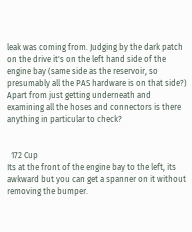leak was coming from. Judging by the dark patch on the drive it's on the left hand side of the engine bay (same side as the reservoir, so presumably all the PAS hardware is on that side?) Apart from just getting underneath and examining all the hoses and connectors is there anything in particular to check?


  172 Cup
Its at the front of the engine bay to the left, its awkward but you can get a spanner on it without removing the bumper.